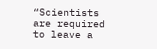“Scientists are required to leave a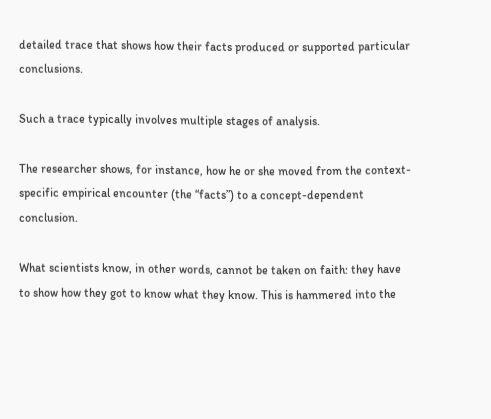detailed trace that shows how their facts produced or supported particular conclusions.

Such a trace typically involves multiple stages of analysis.

The researcher shows, for instance, how he or she moved from the context-specific empirical encounter (the “facts”) to a concept-dependent conclusion.

What scientists know, in other words, cannot be taken on faith: they have to show how they got to know what they know. This is hammered into the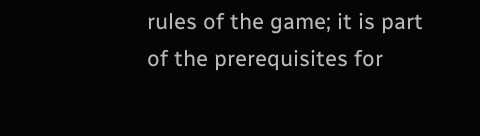rules of the game; it is part of the prerequisites for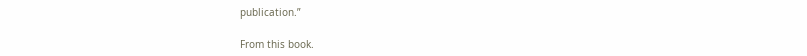publication.”

From this book.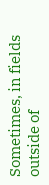Sometimes, in fields outside of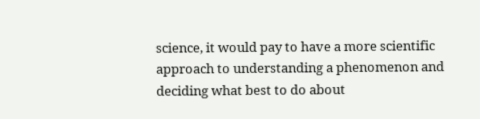science, it would pay to have a more scientific approach to understanding a phenomenon and deciding what best to do about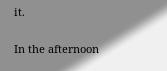it.

In the afternoon